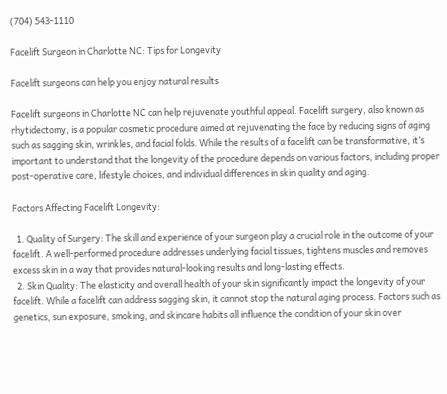(704) 543-1110

Facelift Surgeon in Charlotte NC: Tips for Longevity

Facelift surgeons can help you enjoy natural results

Facelift surgeons in Charlotte NC can help rejuvenate youthful appeal. Facelift surgery, also known as rhytidectomy, is a popular cosmetic procedure aimed at rejuvenating the face by reducing signs of aging such as sagging skin, wrinkles, and facial folds. While the results of a facelift can be transformative, it’s important to understand that the longevity of the procedure depends on various factors, including proper post-operative care, lifestyle choices, and individual differences in skin quality and aging.

Factors Affecting Facelift Longevity:

  1. Quality of Surgery: The skill and experience of your surgeon play a crucial role in the outcome of your facelift. A well-performed procedure addresses underlying facial tissues, tightens muscles and removes excess skin in a way that provides natural-looking results and long-lasting effects.
  2. Skin Quality: The elasticity and overall health of your skin significantly impact the longevity of your facelift. While a facelift can address sagging skin, it cannot stop the natural aging process. Factors such as genetics, sun exposure, smoking, and skincare habits all influence the condition of your skin over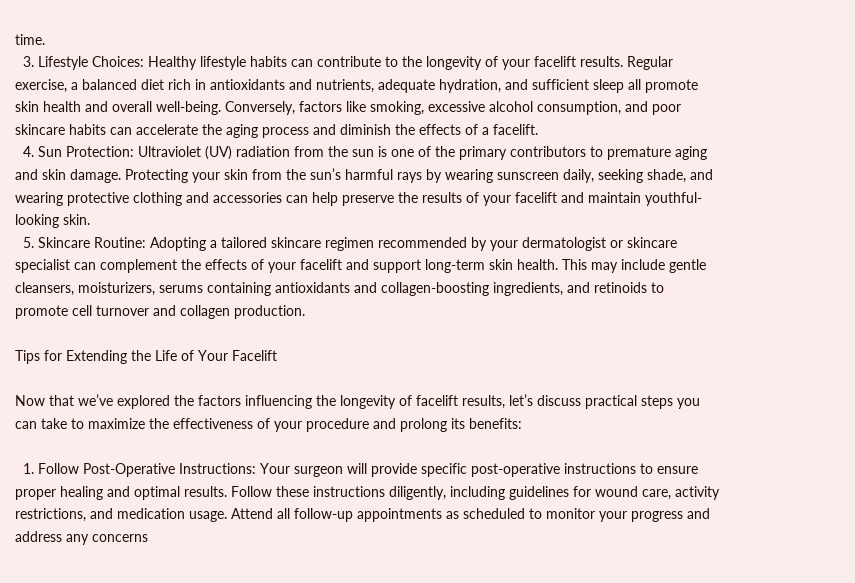time.
  3. Lifestyle Choices: Healthy lifestyle habits can contribute to the longevity of your facelift results. Regular exercise, a balanced diet rich in antioxidants and nutrients, adequate hydration, and sufficient sleep all promote skin health and overall well-being. Conversely, factors like smoking, excessive alcohol consumption, and poor skincare habits can accelerate the aging process and diminish the effects of a facelift.
  4. Sun Protection: Ultraviolet (UV) radiation from the sun is one of the primary contributors to premature aging and skin damage. Protecting your skin from the sun’s harmful rays by wearing sunscreen daily, seeking shade, and wearing protective clothing and accessories can help preserve the results of your facelift and maintain youthful-looking skin.
  5. Skincare Routine: Adopting a tailored skincare regimen recommended by your dermatologist or skincare specialist can complement the effects of your facelift and support long-term skin health. This may include gentle cleansers, moisturizers, serums containing antioxidants and collagen-boosting ingredients, and retinoids to promote cell turnover and collagen production.

Tips for Extending the Life of Your Facelift

Now that we’ve explored the factors influencing the longevity of facelift results, let’s discuss practical steps you can take to maximize the effectiveness of your procedure and prolong its benefits:

  1. Follow Post-Operative Instructions: Your surgeon will provide specific post-operative instructions to ensure proper healing and optimal results. Follow these instructions diligently, including guidelines for wound care, activity restrictions, and medication usage. Attend all follow-up appointments as scheduled to monitor your progress and address any concerns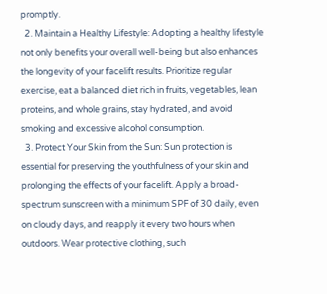promptly.
  2. Maintain a Healthy Lifestyle: Adopting a healthy lifestyle not only benefits your overall well-being but also enhances the longevity of your facelift results. Prioritize regular exercise, eat a balanced diet rich in fruits, vegetables, lean proteins, and whole grains, stay hydrated, and avoid smoking and excessive alcohol consumption.
  3. Protect Your Skin from the Sun: Sun protection is essential for preserving the youthfulness of your skin and prolonging the effects of your facelift. Apply a broad-spectrum sunscreen with a minimum SPF of 30 daily, even on cloudy days, and reapply it every two hours when outdoors. Wear protective clothing, such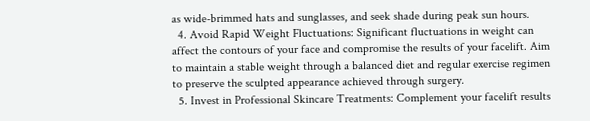as wide-brimmed hats and sunglasses, and seek shade during peak sun hours.
  4. Avoid Rapid Weight Fluctuations: Significant fluctuations in weight can affect the contours of your face and compromise the results of your facelift. Aim to maintain a stable weight through a balanced diet and regular exercise regimen to preserve the sculpted appearance achieved through surgery.
  5. Invest in Professional Skincare Treatments: Complement your facelift results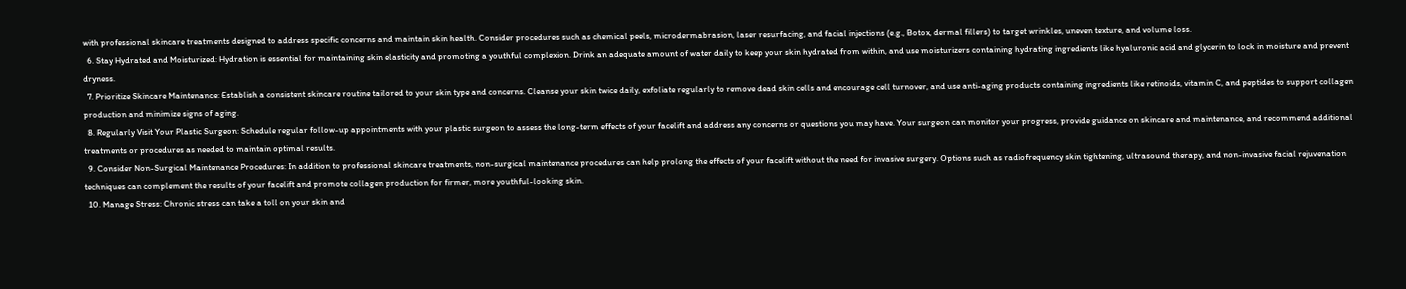with professional skincare treatments designed to address specific concerns and maintain skin health. Consider procedures such as chemical peels, microdermabrasion, laser resurfacing, and facial injections (e.g., Botox, dermal fillers) to target wrinkles, uneven texture, and volume loss.
  6. Stay Hydrated and Moisturized: Hydration is essential for maintaining skin elasticity and promoting a youthful complexion. Drink an adequate amount of water daily to keep your skin hydrated from within, and use moisturizers containing hydrating ingredients like hyaluronic acid and glycerin to lock in moisture and prevent dryness.
  7. Prioritize Skincare Maintenance: Establish a consistent skincare routine tailored to your skin type and concerns. Cleanse your skin twice daily, exfoliate regularly to remove dead skin cells and encourage cell turnover, and use anti-aging products containing ingredients like retinoids, vitamin C, and peptides to support collagen production and minimize signs of aging.
  8. Regularly Visit Your Plastic Surgeon: Schedule regular follow-up appointments with your plastic surgeon to assess the long-term effects of your facelift and address any concerns or questions you may have. Your surgeon can monitor your progress, provide guidance on skincare and maintenance, and recommend additional treatments or procedures as needed to maintain optimal results.
  9. Consider Non-Surgical Maintenance Procedures: In addition to professional skincare treatments, non-surgical maintenance procedures can help prolong the effects of your facelift without the need for invasive surgery. Options such as radiofrequency skin tightening, ultrasound therapy, and non-invasive facial rejuvenation techniques can complement the results of your facelift and promote collagen production for firmer, more youthful-looking skin.
  10. Manage Stress: Chronic stress can take a toll on your skin and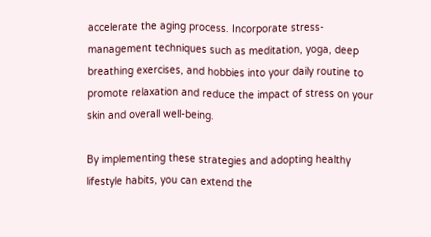accelerate the aging process. Incorporate stress-management techniques such as meditation, yoga, deep breathing exercises, and hobbies into your daily routine to promote relaxation and reduce the impact of stress on your skin and overall well-being.

By implementing these strategies and adopting healthy lifestyle habits, you can extend the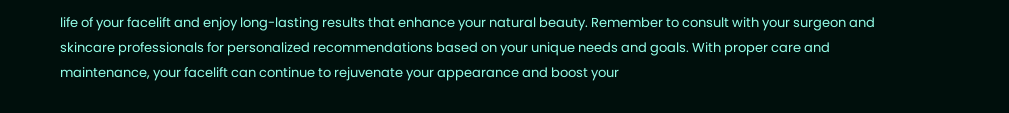life of your facelift and enjoy long-lasting results that enhance your natural beauty. Remember to consult with your surgeon and skincare professionals for personalized recommendations based on your unique needs and goals. With proper care and maintenance, your facelift can continue to rejuvenate your appearance and boost your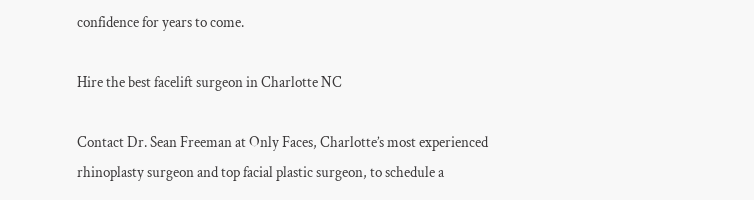confidence for years to come.

Hire the best facelift surgeon in Charlotte NC

Contact Dr. Sean Freeman at Only Faces, Charlotte’s most experienced rhinoplasty surgeon and top facial plastic surgeon, to schedule a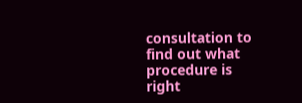consultation to find out what procedure is right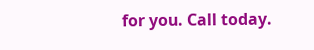for you. Call today.